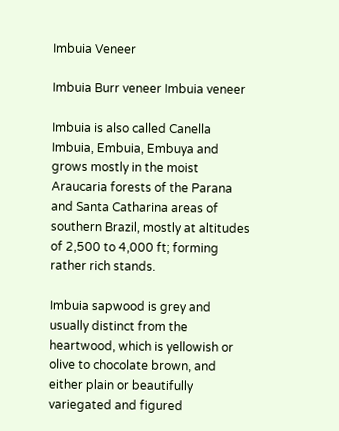Imbuia Veneer

Imbuia Burr veneer Imbuia veneer

Imbuia is also called Canella Imbuia, Embuia, Embuya and grows mostly in the moist Araucaria forests of the Parana and Santa Catharina areas of southern Brazil, mostly at altitudes of 2,500 to 4,000 ft; forming rather rich stands.

Imbuia sapwood is grey and usually distinct from the heartwood, which is yellowish or olive to chocolate brown, and either plain or beautifully variegated and figured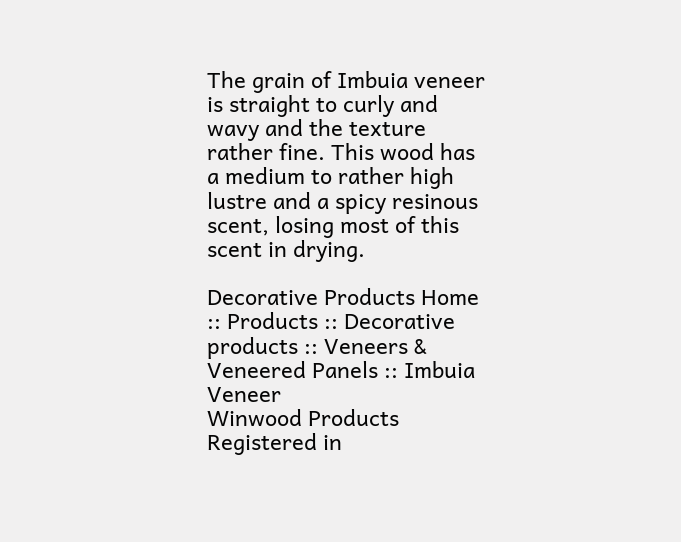The grain of Imbuia veneer is straight to curly and wavy and the texture rather fine. This wood has a medium to rather high lustre and a spicy resinous scent, losing most of this scent in drying.

Decorative Products Home :: Products :: Decorative products :: Veneers & Veneered Panels :: Imbuia Veneer
Winwood Products Registered in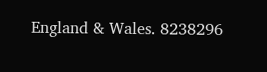England & Wales. 8238296